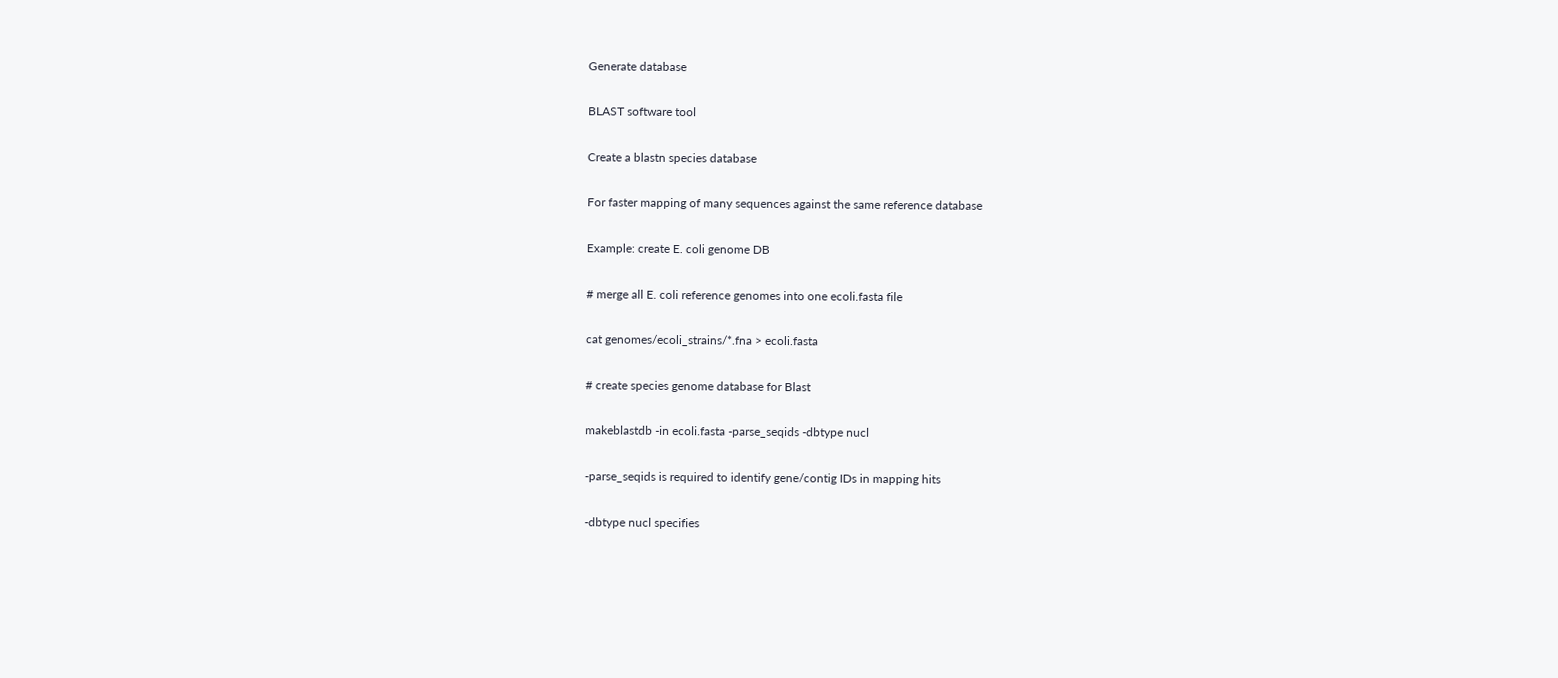Generate database

BLAST software tool

Create a blastn species database

For faster mapping of many sequences against the same reference database

Example: create E. coli genome DB

# merge all E. coli reference genomes into one ecoli.fasta file

cat genomes/ecoli_strains/*.fna > ecoli.fasta

# create species genome database for Blast

makeblastdb -in ecoli.fasta -parse_seqids -dbtype nucl

-parse_seqids is required to identify gene/contig IDs in mapping hits

-dbtype nucl specifies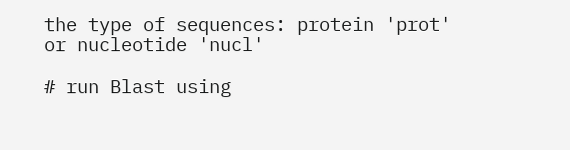the type of sequences: protein 'prot' or nucleotide 'nucl'

# run Blast using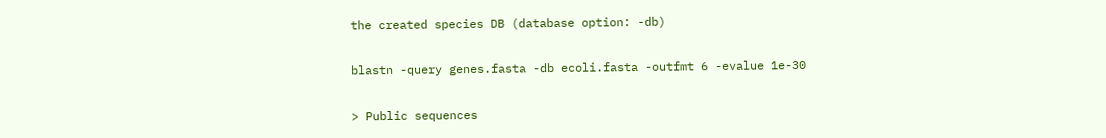the created species DB (database option: -db)

blastn -query genes.fasta -db ecoli.fasta -outfmt 6 -evalue 1e-30

> Public sequences